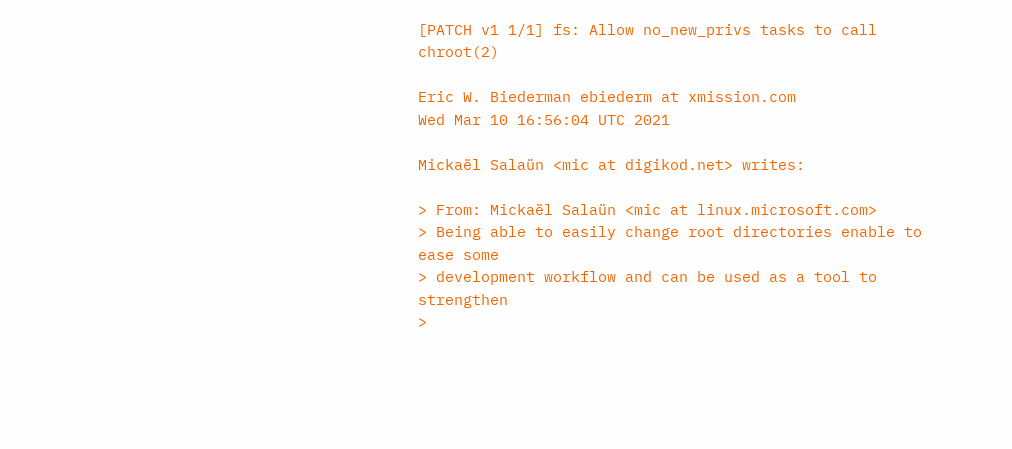[PATCH v1 1/1] fs: Allow no_new_privs tasks to call chroot(2)

Eric W. Biederman ebiederm at xmission.com
Wed Mar 10 16:56:04 UTC 2021

Mickaël Salaün <mic at digikod.net> writes:

> From: Mickaël Salaün <mic at linux.microsoft.com>
> Being able to easily change root directories enable to ease some
> development workflow and can be used as a tool to strengthen
>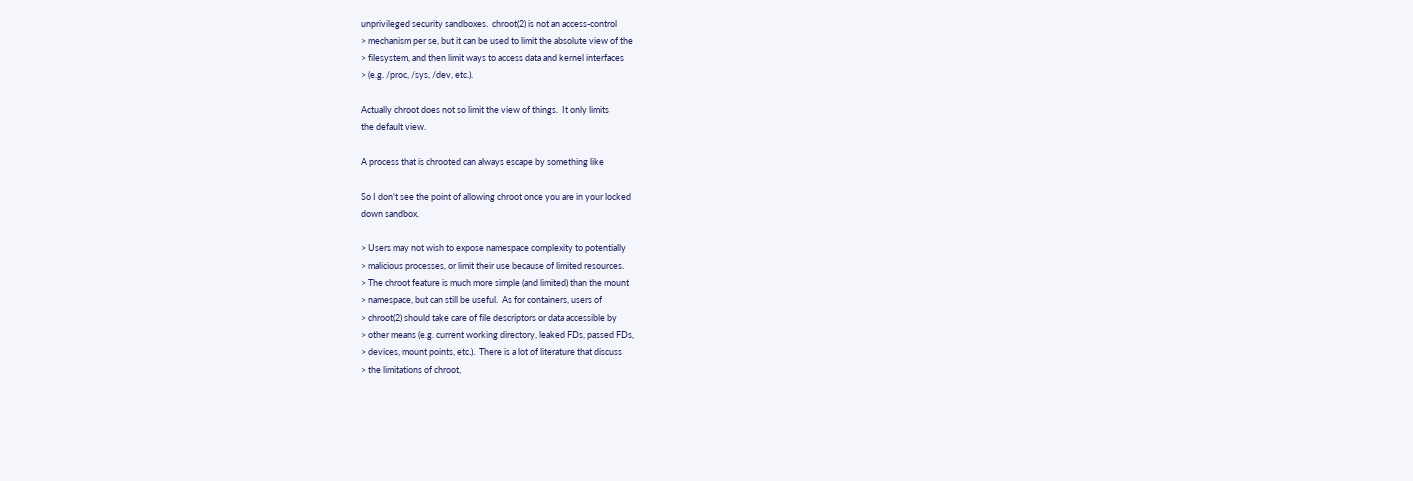unprivileged security sandboxes.  chroot(2) is not an access-control
> mechanism per se, but it can be used to limit the absolute view of the
> filesystem, and then limit ways to access data and kernel interfaces
> (e.g. /proc, /sys, /dev, etc.).

Actually chroot does not so limit the view of things.  It only limits
the default view.

A process that is chrooted can always escape by something like

So I don't see the point of allowing chroot once you are in your locked
down sandbox.

> Users may not wish to expose namespace complexity to potentially
> malicious processes, or limit their use because of limited resources.
> The chroot feature is much more simple (and limited) than the mount
> namespace, but can still be useful.  As for containers, users of
> chroot(2) should take care of file descriptors or data accessible by
> other means (e.g. current working directory, leaked FDs, passed FDs,
> devices, mount points, etc.).  There is a lot of literature that discuss
> the limitations of chroot,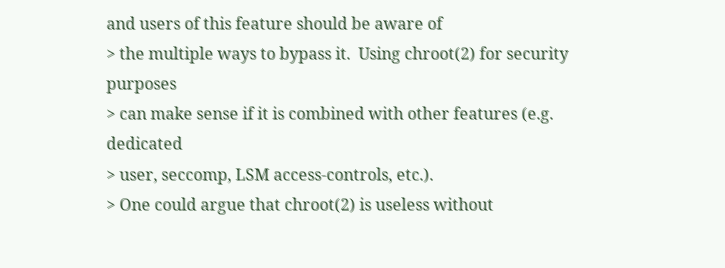and users of this feature should be aware of
> the multiple ways to bypass it.  Using chroot(2) for security purposes
> can make sense if it is combined with other features (e.g. dedicated
> user, seccomp, LSM access-controls, etc.).
> One could argue that chroot(2) is useless without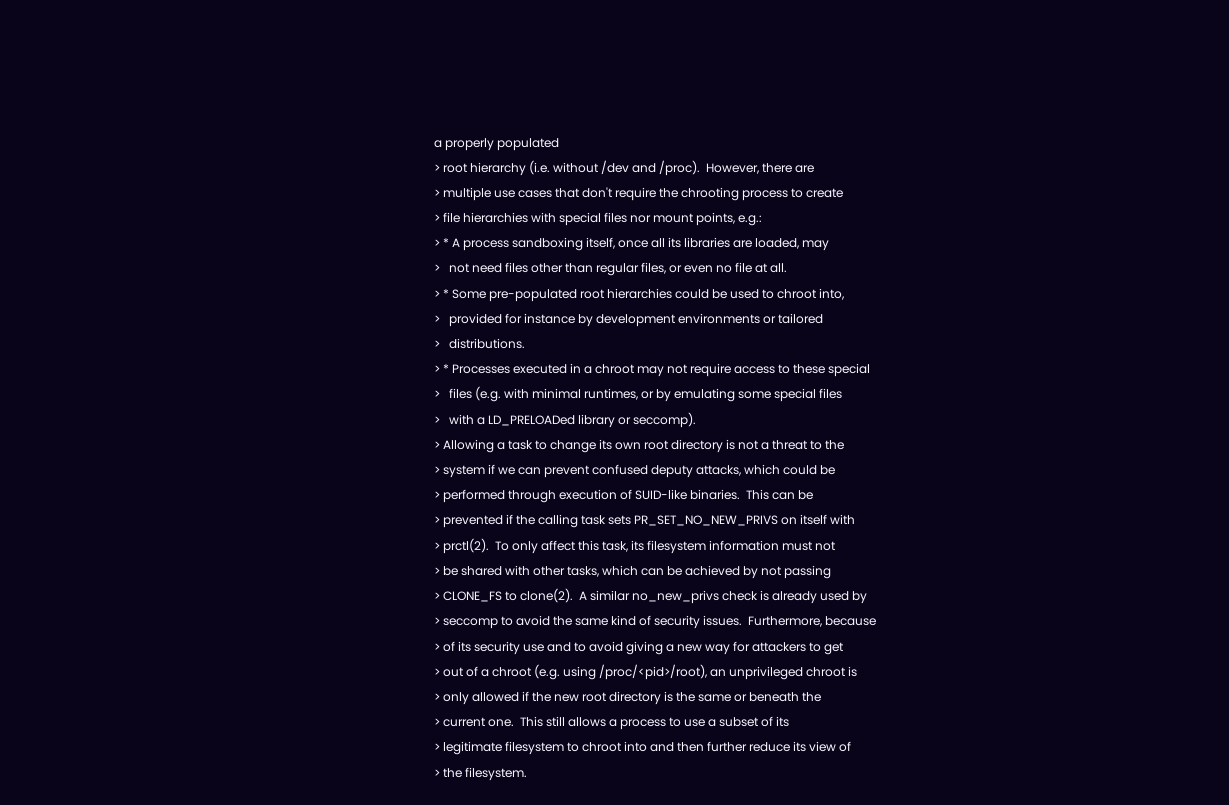a properly populated
> root hierarchy (i.e. without /dev and /proc).  However, there are
> multiple use cases that don't require the chrooting process to create
> file hierarchies with special files nor mount points, e.g.:
> * A process sandboxing itself, once all its libraries are loaded, may
>   not need files other than regular files, or even no file at all.
> * Some pre-populated root hierarchies could be used to chroot into,
>   provided for instance by development environments or tailored
>   distributions.
> * Processes executed in a chroot may not require access to these special
>   files (e.g. with minimal runtimes, or by emulating some special files
>   with a LD_PRELOADed library or seccomp).
> Allowing a task to change its own root directory is not a threat to the
> system if we can prevent confused deputy attacks, which could be
> performed through execution of SUID-like binaries.  This can be
> prevented if the calling task sets PR_SET_NO_NEW_PRIVS on itself with
> prctl(2).  To only affect this task, its filesystem information must not
> be shared with other tasks, which can be achieved by not passing
> CLONE_FS to clone(2).  A similar no_new_privs check is already used by
> seccomp to avoid the same kind of security issues.  Furthermore, because
> of its security use and to avoid giving a new way for attackers to get
> out of a chroot (e.g. using /proc/<pid>/root), an unprivileged chroot is
> only allowed if the new root directory is the same or beneath the
> current one.  This still allows a process to use a subset of its
> legitimate filesystem to chroot into and then further reduce its view of
> the filesystem.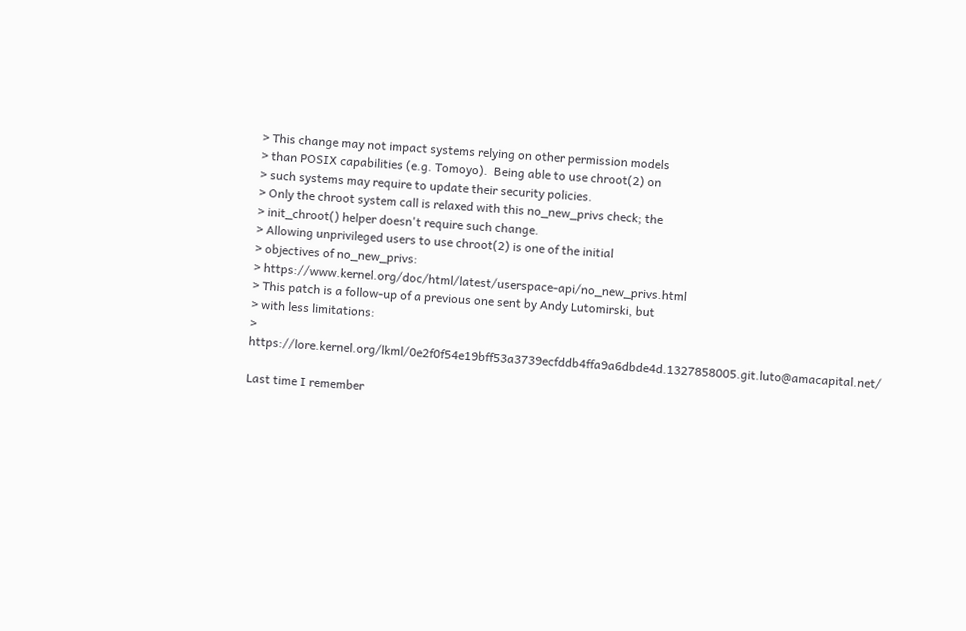> This change may not impact systems relying on other permission models
> than POSIX capabilities (e.g. Tomoyo).  Being able to use chroot(2) on
> such systems may require to update their security policies.
> Only the chroot system call is relaxed with this no_new_privs check; the
> init_chroot() helper doesn't require such change.
> Allowing unprivileged users to use chroot(2) is one of the initial
> objectives of no_new_privs:
> https://www.kernel.org/doc/html/latest/userspace-api/no_new_privs.html
> This patch is a follow-up of a previous one sent by Andy Lutomirski, but
> with less limitations:
> https://lore.kernel.org/lkml/0e2f0f54e19bff53a3739ecfddb4ffa9a6dbde4d.1327858005.git.luto@amacapital.net/

Last time I remember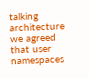talking architecture we agreed that user namespaces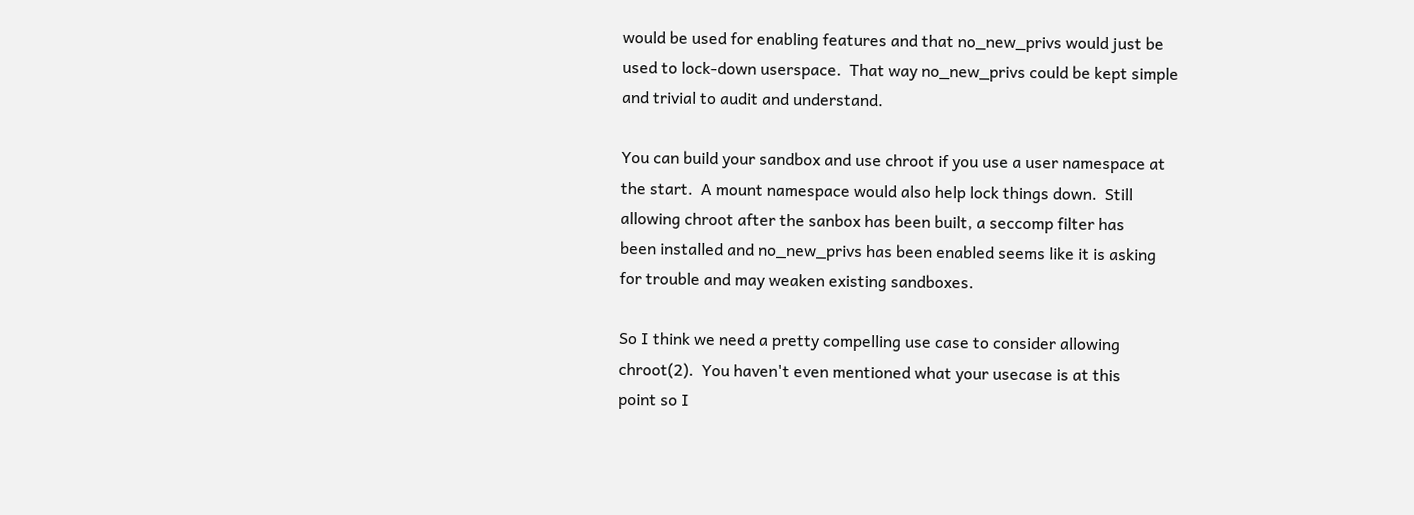would be used for enabling features and that no_new_privs would just be
used to lock-down userspace.  That way no_new_privs could be kept simple
and trivial to audit and understand.

You can build your sandbox and use chroot if you use a user namespace at
the start.  A mount namespace would also help lock things down.  Still
allowing chroot after the sanbox has been built, a seccomp filter has
been installed and no_new_privs has been enabled seems like it is asking
for trouble and may weaken existing sandboxes.

So I think we need a pretty compelling use case to consider allowing
chroot(2).  You haven't even mentioned what your usecase is at this
point so I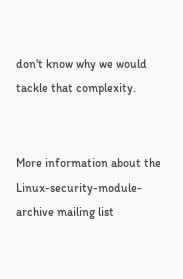don't know why we would tackle that complexity.


More information about the Linux-security-module-archive mailing list